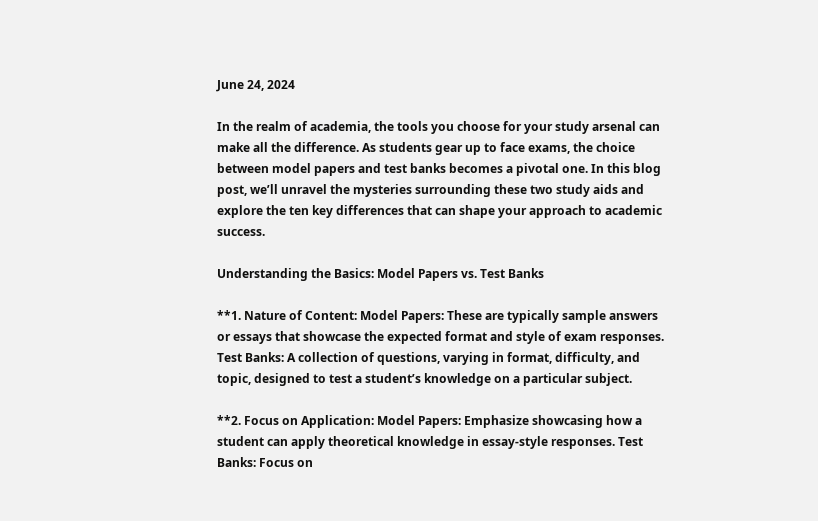June 24, 2024

In the realm of academia, the tools you choose for your study arsenal can make all the difference. As students gear up to face exams, the choice between model papers and test banks becomes a pivotal one. In this blog post, we’ll unravel the mysteries surrounding these two study aids and explore the ten key differences that can shape your approach to academic success.

Understanding the Basics: Model Papers vs. Test Banks

**1. Nature of Content: Model Papers: These are typically sample answers or essays that showcase the expected format and style of exam responses. Test Banks: A collection of questions, varying in format, difficulty, and topic, designed to test a student’s knowledge on a particular subject.

**2. Focus on Application: Model Papers: Emphasize showcasing how a student can apply theoretical knowledge in essay-style responses. Test Banks: Focus on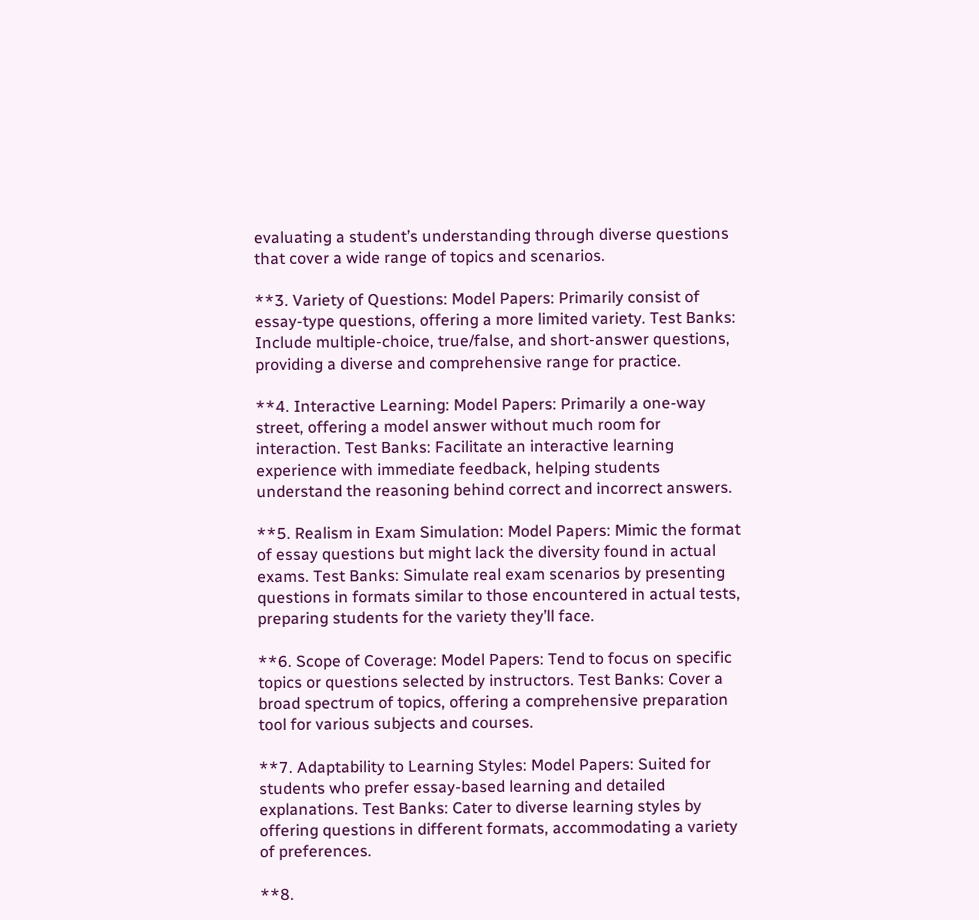evaluating a student’s understanding through diverse questions that cover a wide range of topics and scenarios.

**3. Variety of Questions: Model Papers: Primarily consist of essay-type questions, offering a more limited variety. Test Banks: Include multiple-choice, true/false, and short-answer questions, providing a diverse and comprehensive range for practice.

**4. Interactive Learning: Model Papers: Primarily a one-way street, offering a model answer without much room for interaction. Test Banks: Facilitate an interactive learning experience with immediate feedback, helping students understand the reasoning behind correct and incorrect answers.

**5. Realism in Exam Simulation: Model Papers: Mimic the format of essay questions but might lack the diversity found in actual exams. Test Banks: Simulate real exam scenarios by presenting questions in formats similar to those encountered in actual tests, preparing students for the variety they’ll face.

**6. Scope of Coverage: Model Papers: Tend to focus on specific topics or questions selected by instructors. Test Banks: Cover a broad spectrum of topics, offering a comprehensive preparation tool for various subjects and courses.

**7. Adaptability to Learning Styles: Model Papers: Suited for students who prefer essay-based learning and detailed explanations. Test Banks: Cater to diverse learning styles by offering questions in different formats, accommodating a variety of preferences.

**8.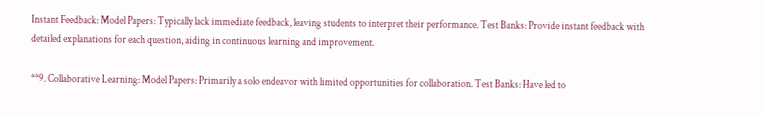Instant Feedback: Model Papers: Typically lack immediate feedback, leaving students to interpret their performance. Test Banks: Provide instant feedback with detailed explanations for each question, aiding in continuous learning and improvement.

**9. Collaborative Learning: Model Papers: Primarily a solo endeavor with limited opportunities for collaboration. Test Banks: Have led to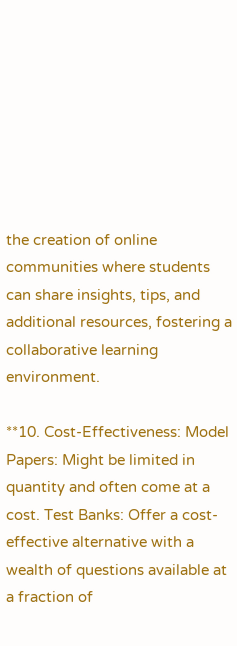the creation of online communities where students can share insights, tips, and additional resources, fostering a collaborative learning environment.

**10. Cost-Effectiveness: Model Papers: Might be limited in quantity and often come at a cost. Test Banks: Offer a cost-effective alternative with a wealth of questions available at a fraction of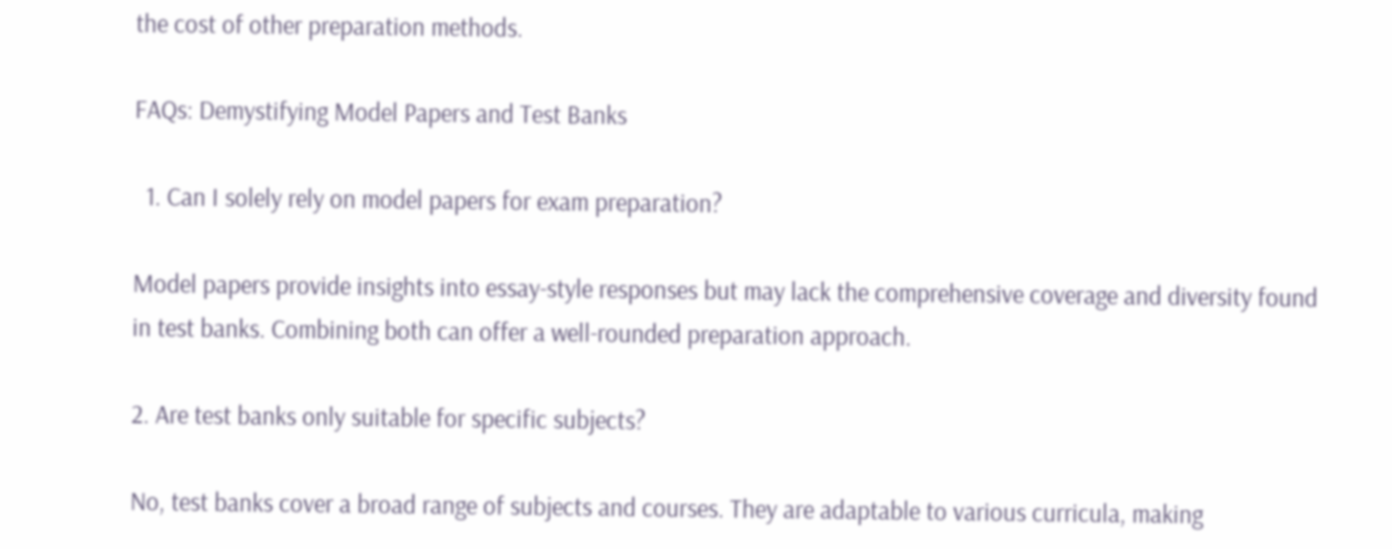the cost of other preparation methods.

FAQs: Demystifying Model Papers and Test Banks

  1. Can I solely rely on model papers for exam preparation?

Model papers provide insights into essay-style responses but may lack the comprehensive coverage and diversity found in test banks. Combining both can offer a well-rounded preparation approach.

2. Are test banks only suitable for specific subjects?

No, test banks cover a broad range of subjects and courses. They are adaptable to various curricula, making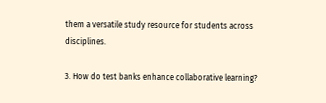them a versatile study resource for students across disciplines.

3. How do test banks enhance collaborative learning?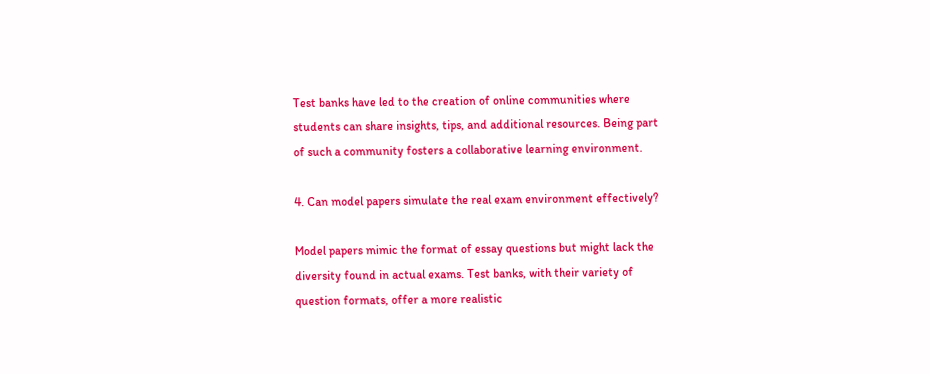Test banks have led to the creation of online communities where students can share insights, tips, and additional resources. Being part of such a community fosters a collaborative learning environment.

4. Can model papers simulate the real exam environment effectively?

Model papers mimic the format of essay questions but might lack the diversity found in actual exams. Test banks, with their variety of question formats, offer a more realistic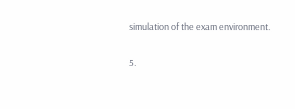simulation of the exam environment.

5.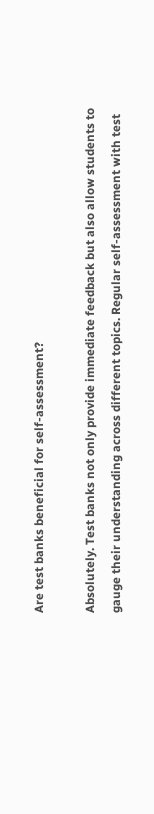Are test banks beneficial for self-assessment?

Absolutely. Test banks not only provide immediate feedback but also allow students to gauge their understanding across different topics. Regular self-assessment with test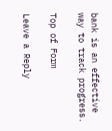bank is an effective way to track progress.

Top of Form

Leave a Reply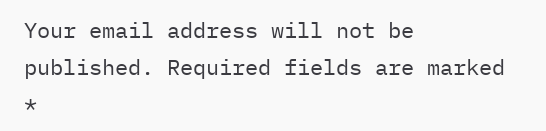Your email address will not be published. Required fields are marked *